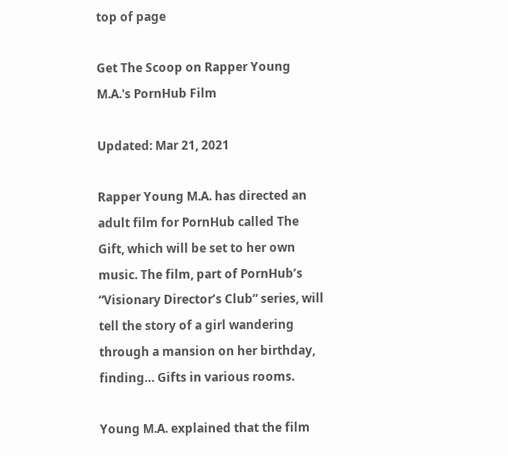top of page

Get The Scoop on Rapper Young M.A.'s PornHub Film

Updated: Mar 21, 2021

Rapper Young M.A. has directed an adult film for PornHub called The Gift, which will be set to her own music. The film, part of PornHub’s “Visionary Director’s Club” series, will tell the story of a girl wandering through a mansion on her birthday, finding… Gifts in various rooms.

Young M.A. explained that the film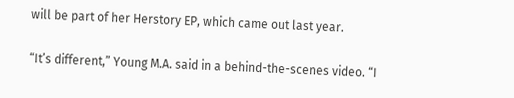will be part of her Herstory EP, which came out last year.

“It’s different,” Young M.A. said in a behind-the-scenes video. “I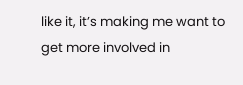like it, it’s making me want to get more involved in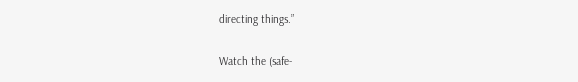directing things.”


Watch the (safe-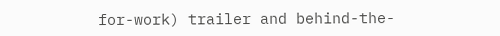for-work) trailer and behind-the-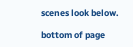scenes look below.

bottom of page